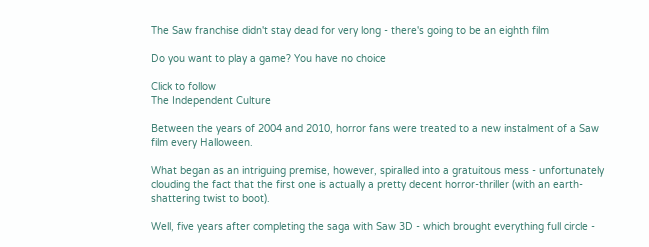The Saw franchise didn't stay dead for very long - there's going to be an eighth film

Do you want to play a game? You have no choice

Click to follow
The Independent Culture

Between the years of 2004 and 2010, horror fans were treated to a new instalment of a Saw film every Halloween.

What began as an intriguing premise, however, spiralled into a gratuitous mess - unfortunately clouding the fact that the first one is actually a pretty decent horror-thriller (with an earth-shattering twist to boot).

Well, five years after completing the saga with Saw 3D - which brought everything full circle -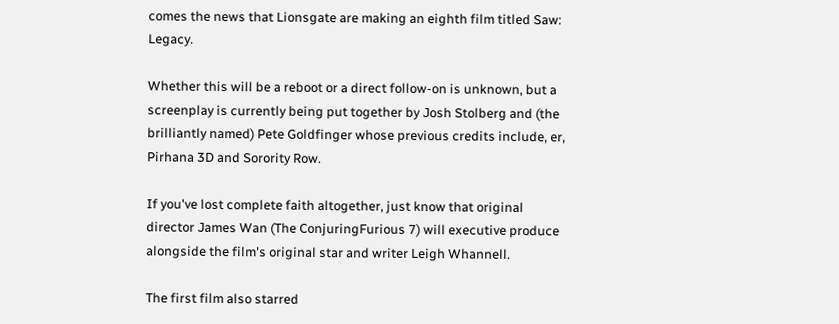comes the news that Lionsgate are making an eighth film titled Saw: Legacy.

Whether this will be a reboot or a direct follow-on is unknown, but a screenplay is currently being put together by Josh Stolberg and (the brilliantly named) Pete Goldfinger whose previous credits include, er, Pirhana 3D and Sorority Row.

If you've lost complete faith altogether, just know that original director James Wan (The ConjuringFurious 7) will executive produce alongside the film's original star and writer Leigh Whannell.

The first film also starred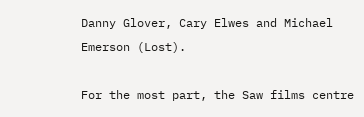Danny Glover, Cary Elwes and Michael Emerson (Lost).

For the most part, the Saw films centre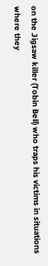on the Jigsaw killer (Tobin Bell) who traps his victims in situations where they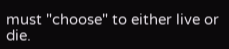must "choose" to either live or die.